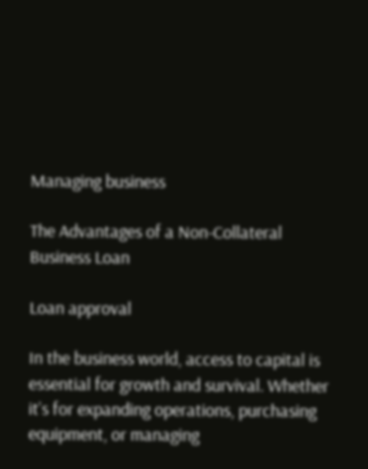Managing business

The Advantages of a Non-Collateral Business Loan

Loan approval

In the business world, access to capital is essential for growth and survival. Whether it’s for expanding operations, purchasing equipment, or managing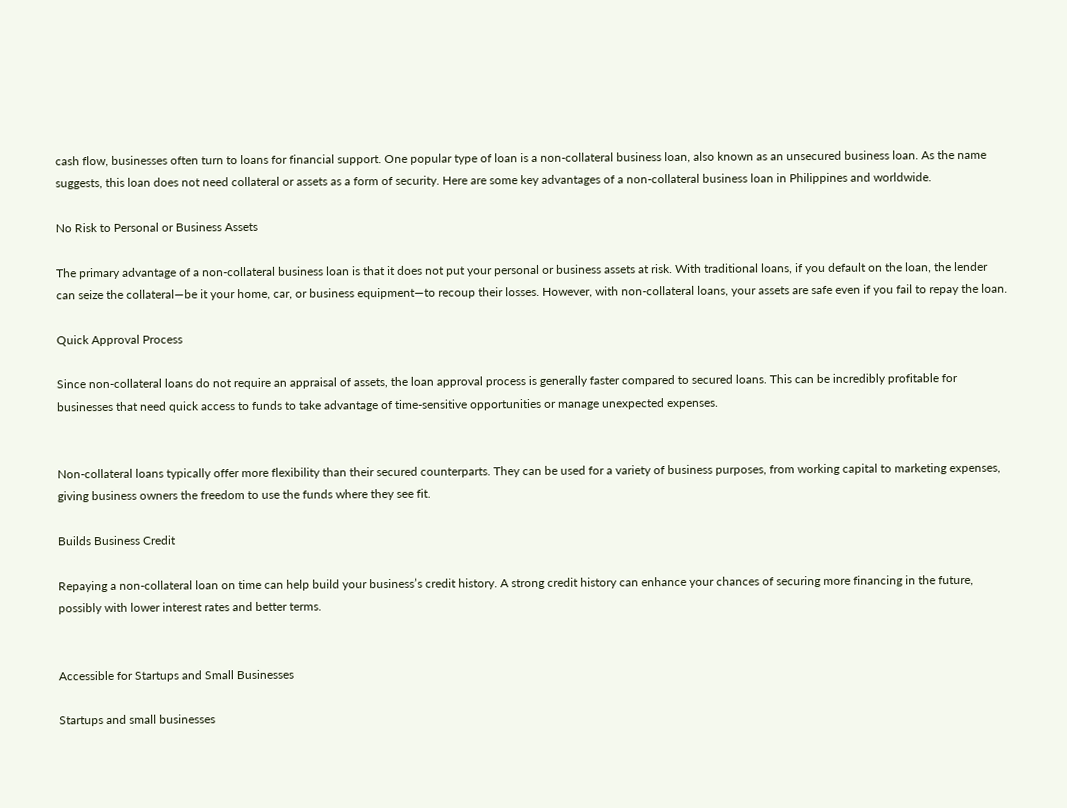cash flow, businesses often turn to loans for financial support. One popular type of loan is a non-collateral business loan, also known as an unsecured business loan. As the name suggests, this loan does not need collateral or assets as a form of security. Here are some key advantages of a non-collateral business loan in Philippines and worldwide.

No Risk to Personal or Business Assets

The primary advantage of a non-collateral business loan is that it does not put your personal or business assets at risk. With traditional loans, if you default on the loan, the lender can seize the collateral—be it your home, car, or business equipment—to recoup their losses. However, with non-collateral loans, your assets are safe even if you fail to repay the loan.

Quick Approval Process

Since non-collateral loans do not require an appraisal of assets, the loan approval process is generally faster compared to secured loans. This can be incredibly profitable for businesses that need quick access to funds to take advantage of time-sensitive opportunities or manage unexpected expenses.


Non-collateral loans typically offer more flexibility than their secured counterparts. They can be used for a variety of business purposes, from working capital to marketing expenses, giving business owners the freedom to use the funds where they see fit.

Builds Business Credit

Repaying a non-collateral loan on time can help build your business’s credit history. A strong credit history can enhance your chances of securing more financing in the future, possibly with lower interest rates and better terms.


Accessible for Startups and Small Businesses

Startups and small businesses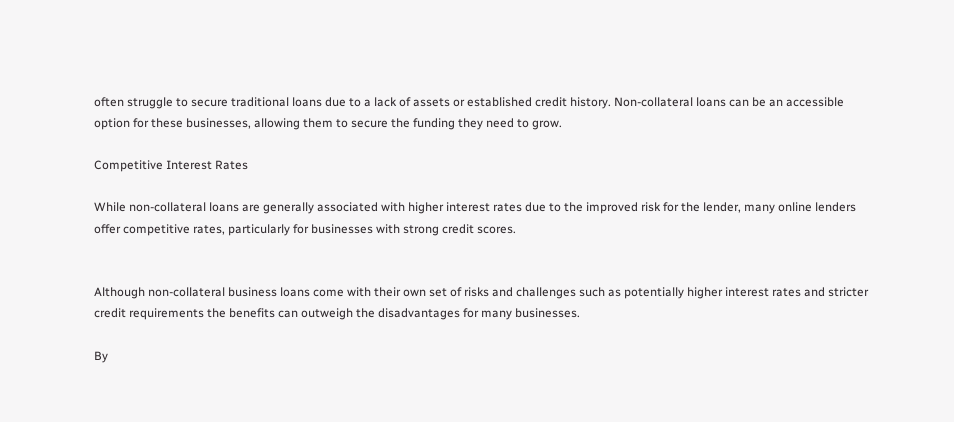often struggle to secure traditional loans due to a lack of assets or established credit history. Non-collateral loans can be an accessible option for these businesses, allowing them to secure the funding they need to grow.

Competitive Interest Rates

While non-collateral loans are generally associated with higher interest rates due to the improved risk for the lender, many online lenders offer competitive rates, particularly for businesses with strong credit scores.


Although non-collateral business loans come with their own set of risks and challenges such as potentially higher interest rates and stricter credit requirements the benefits can outweigh the disadvantages for many businesses.

By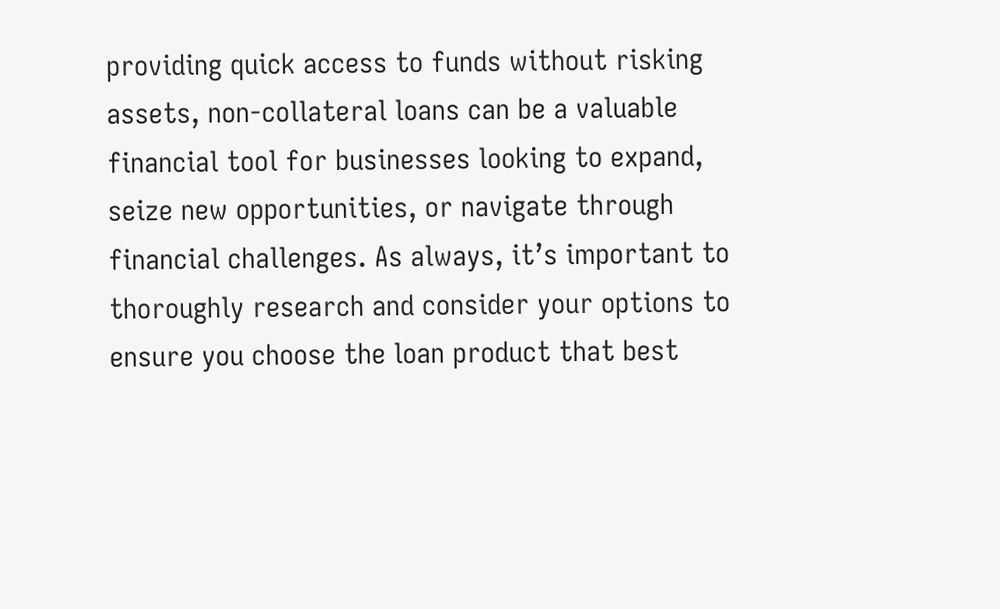providing quick access to funds without risking assets, non-collateral loans can be a valuable financial tool for businesses looking to expand, seize new opportunities, or navigate through financial challenges. As always, it’s important to thoroughly research and consider your options to ensure you choose the loan product that best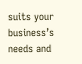suits your business’s needs and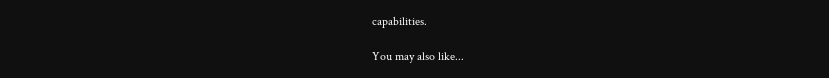capabilities.

You may also like...